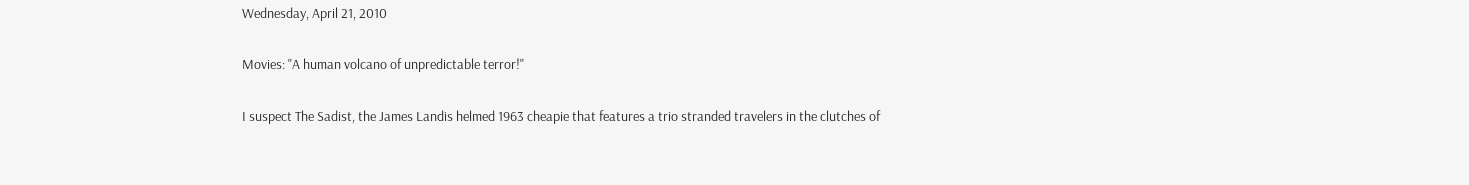Wednesday, April 21, 2010

Movies: "A human volcano of unpredictable terror!"

I suspect The Sadist, the James Landis helmed 1963 cheapie that features a trio stranded travelers in the clutches of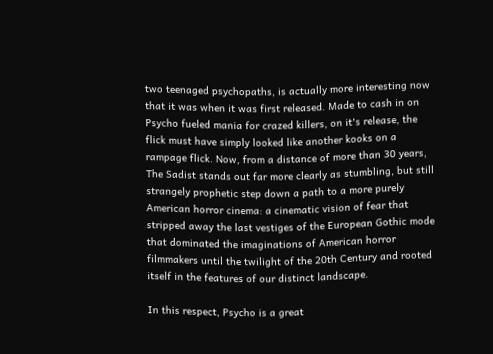two teenaged psychopaths, is actually more interesting now that it was when it was first released. Made to cash in on Psycho fueled mania for crazed killers, on it's release, the flick must have simply looked like another kooks on a rampage flick. Now, from a distance of more than 30 years, The Sadist stands out far more clearly as stumbling, but still strangely prophetic step down a path to a more purely American horror cinema: a cinematic vision of fear that stripped away the last vestiges of the European Gothic mode that dominated the imaginations of American horror filmmakers until the twilight of the 20th Century and rooted itself in the features of our distinct landscape.

In this respect, Psycho is a great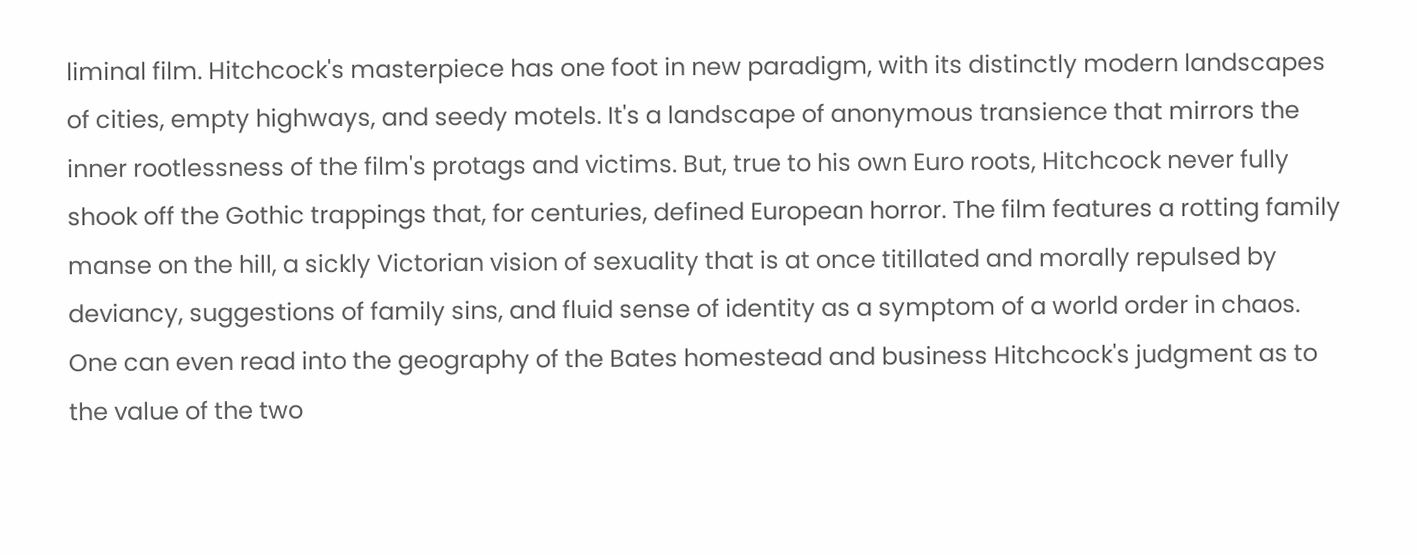liminal film. Hitchcock's masterpiece has one foot in new paradigm, with its distinctly modern landscapes of cities, empty highways, and seedy motels. It's a landscape of anonymous transience that mirrors the inner rootlessness of the film's protags and victims. But, true to his own Euro roots, Hitchcock never fully shook off the Gothic trappings that, for centuries, defined European horror. The film features a rotting family manse on the hill, a sickly Victorian vision of sexuality that is at once titillated and morally repulsed by deviancy, suggestions of family sins, and fluid sense of identity as a symptom of a world order in chaos. One can even read into the geography of the Bates homestead and business Hitchcock's judgment as to the value of the two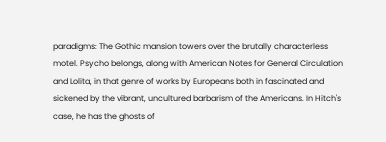paradigms: The Gothic mansion towers over the brutally characterless motel. Psycho belongs, along with American Notes for General Circulation and Lolita, in that genre of works by Europeans both in fascinated and sickened by the vibrant, uncultured barbarism of the Americans. In Hitch's case, he has the ghosts of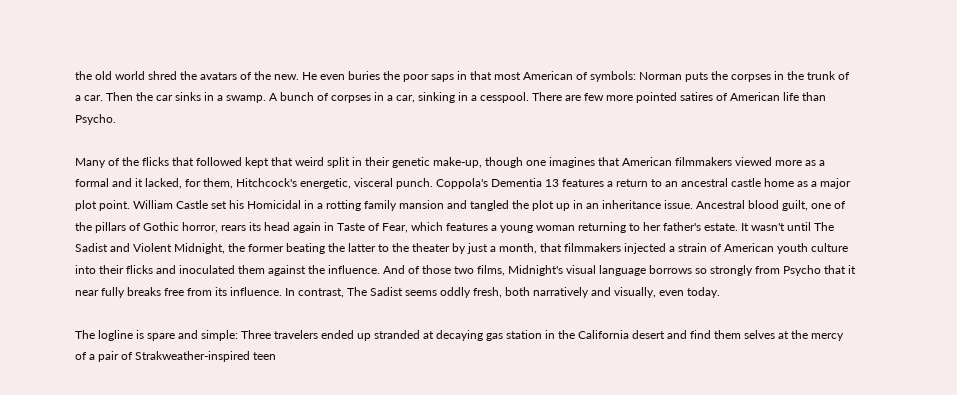the old world shred the avatars of the new. He even buries the poor saps in that most American of symbols: Norman puts the corpses in the trunk of a car. Then the car sinks in a swamp. A bunch of corpses in a car, sinking in a cesspool. There are few more pointed satires of American life than Psycho.

Many of the flicks that followed kept that weird split in their genetic make-up, though one imagines that American filmmakers viewed more as a formal and it lacked, for them, Hitchcock's energetic, visceral punch. Coppola's Dementia 13 features a return to an ancestral castle home as a major plot point. William Castle set his Homicidal in a rotting family mansion and tangled the plot up in an inheritance issue. Ancestral blood guilt, one of the pillars of Gothic horror, rears its head again in Taste of Fear, which features a young woman returning to her father's estate. It wasn't until The Sadist and Violent Midnight, the former beating the latter to the theater by just a month, that filmmakers injected a strain of American youth culture into their flicks and inoculated them against the influence. And of those two films, Midnight's visual language borrows so strongly from Psycho that it near fully breaks free from its influence. In contrast, The Sadist seems oddly fresh, both narratively and visually, even today.

The logline is spare and simple: Three travelers ended up stranded at decaying gas station in the California desert and find them selves at the mercy of a pair of Strakweather-inspired teen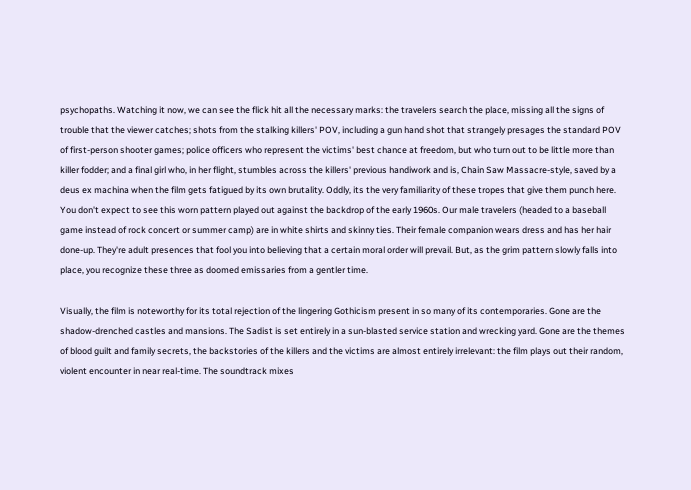psychopaths. Watching it now, we can see the flick hit all the necessary marks: the travelers search the place, missing all the signs of trouble that the viewer catches; shots from the stalking killers' POV, including a gun hand shot that strangely presages the standard POV of first-person shooter games; police officers who represent the victims' best chance at freedom, but who turn out to be little more than killer fodder; and a final girl who, in her flight, stumbles across the killers' previous handiwork and is, Chain Saw Massacre-style, saved by a deus ex machina when the film gets fatigued by its own brutality. Oddly, its the very familiarity of these tropes that give them punch here. You don't expect to see this worn pattern played out against the backdrop of the early 1960s. Our male travelers (headed to a baseball game instead of rock concert or summer camp) are in white shirts and skinny ties. Their female companion wears dress and has her hair done-up. They're adult presences that fool you into believing that a certain moral order will prevail. But, as the grim pattern slowly falls into place, you recognize these three as doomed emissaries from a gentler time.

Visually, the film is noteworthy for its total rejection of the lingering Gothicism present in so many of its contemporaries. Gone are the shadow-drenched castles and mansions. The Sadist is set entirely in a sun-blasted service station and wrecking yard. Gone are the themes of blood guilt and family secrets, the backstories of the killers and the victims are almost entirely irrelevant: the film plays out their random, violent encounter in near real-time. The soundtrack mixes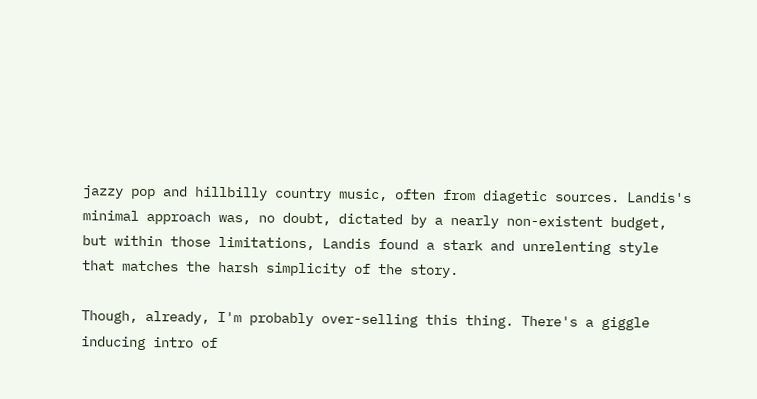jazzy pop and hillbilly country music, often from diagetic sources. Landis's minimal approach was, no doubt, dictated by a nearly non-existent budget, but within those limitations, Landis found a stark and unrelenting style that matches the harsh simplicity of the story.

Though, already, I'm probably over-selling this thing. There's a giggle inducing intro of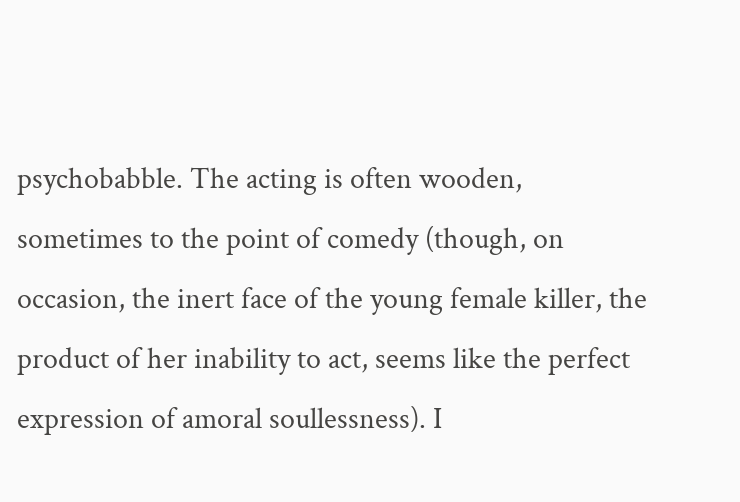psychobabble. The acting is often wooden, sometimes to the point of comedy (though, on occasion, the inert face of the young female killer, the product of her inability to act, seems like the perfect expression of amoral soullessness). I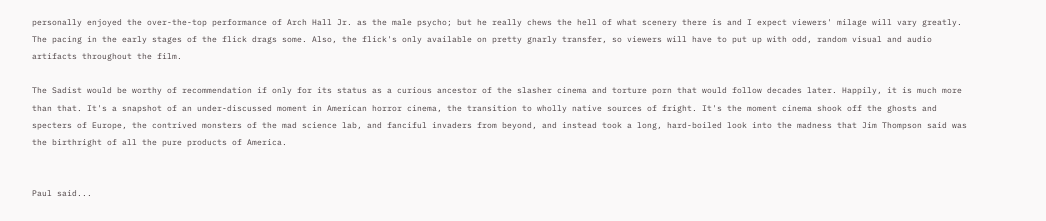personally enjoyed the over-the-top performance of Arch Hall Jr. as the male psycho; but he really chews the hell of what scenery there is and I expect viewers' milage will vary greatly. The pacing in the early stages of the flick drags some. Also, the flick's only available on pretty gnarly transfer, so viewers will have to put up with odd, random visual and audio artifacts throughout the film.

The Sadist would be worthy of recommendation if only for its status as a curious ancestor of the slasher cinema and torture porn that would follow decades later. Happily, it is much more than that. It's a snapshot of an under-discussed moment in American horror cinema, the transition to wholly native sources of fright. It's the moment cinema shook off the ghosts and specters of Europe, the contrived monsters of the mad science lab, and fanciful invaders from beyond, and instead took a long, hard-boiled look into the madness that Jim Thompson said was the birthright of all the pure products of America.


Paul said...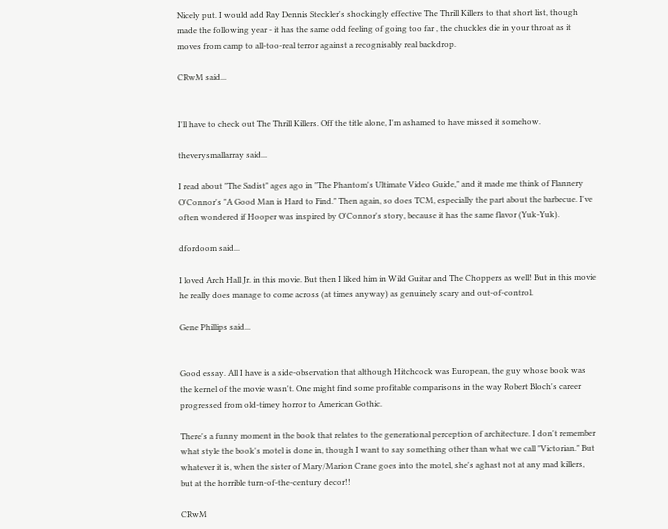Nicely put. I would add Ray Dennis Steckler's shockingly effective The Thrill Killers to that short list, though made the following year - it has the same odd feeling of going too far , the chuckles die in your throat as it moves from camp to all-too-real terror against a recognisably real backdrop.

CRwM said...


I'll have to check out The Thrill Killers. Off the title alone, I'm ashamed to have missed it somehow.

theverysmallarray said...

I read about "The Sadist" ages ago in "The Phantom's Ultimate Video Guide," and it made me think of Flannery O'Connor's "A Good Man is Hard to Find." Then again, so does TCM, especially the part about the barbecue. I've often wondered if Hooper was inspired by O'Connor's story, because it has the same flavor (Yuk-Yuk).

dfordoom said...

I loved Arch Hall Jr. in this movie. But then I liked him in Wild Guitar and The Choppers as well! But in this movie he really does manage to come across (at times anyway) as genuinely scary and out-of-control.

Gene Phillips said...


Good essay. All I have is a side-observation that although Hitchcock was European, the guy whose book was the kernel of the movie wasn't. One might find some profitable comparisons in the way Robert Bloch's career progressed from old-timey horror to American Gothic.

There's a funny moment in the book that relates to the generational perception of architecture. I don't remember what style the book's motel is done in, though I want to say something other than what we call "Victorian." But whatever it is, when the sister of Mary/Marion Crane goes into the motel, she's aghast not at any mad killers, but at the horrible turn-of-the-century decor!!

CRwM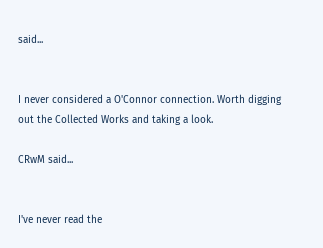said...


I never considered a O'Connor connection. Worth digging out the Collected Works and taking a look.

CRwM said...


I've never read the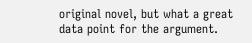original novel, but what a great data point for the argument.